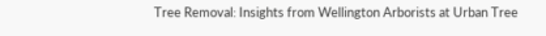Tree Removal: Insights from Wellington Arborists at Urban Tree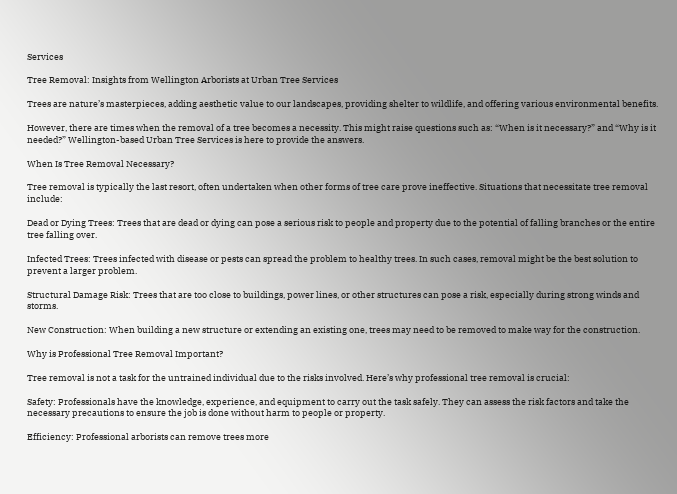Services

Tree Removal: Insights from Wellington Arborists at Urban Tree Services

Trees are nature’s masterpieces, adding aesthetic value to our landscapes, providing shelter to wildlife, and offering various environmental benefits.

However, there are times when the removal of a tree becomes a necessity. This might raise questions such as: “When is it necessary?” and “Why is it needed?” Wellington-based Urban Tree Services is here to provide the answers.

When Is Tree Removal Necessary?

Tree removal is typically the last resort, often undertaken when other forms of tree care prove ineffective. Situations that necessitate tree removal include:

Dead or Dying Trees: Trees that are dead or dying can pose a serious risk to people and property due to the potential of falling branches or the entire tree falling over.

Infected Trees: Trees infected with disease or pests can spread the problem to healthy trees. In such cases, removal might be the best solution to prevent a larger problem.

Structural Damage Risk: Trees that are too close to buildings, power lines, or other structures can pose a risk, especially during strong winds and storms.

New Construction: When building a new structure or extending an existing one, trees may need to be removed to make way for the construction.

Why is Professional Tree Removal Important?

Tree removal is not a task for the untrained individual due to the risks involved. Here’s why professional tree removal is crucial:

Safety: Professionals have the knowledge, experience, and equipment to carry out the task safely. They can assess the risk factors and take the necessary precautions to ensure the job is done without harm to people or property.

Efficiency: Professional arborists can remove trees more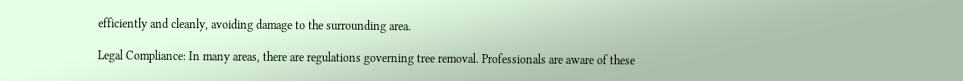efficiently and cleanly, avoiding damage to the surrounding area.

Legal Compliance: In many areas, there are regulations governing tree removal. Professionals are aware of these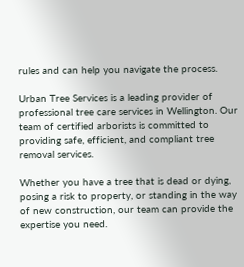rules and can help you navigate the process.

Urban Tree Services is a leading provider of professional tree care services in Wellington. Our team of certified arborists is committed to providing safe, efficient, and compliant tree removal services.

Whether you have a tree that is dead or dying, posing a risk to property, or standing in the way of new construction, our team can provide the expertise you need.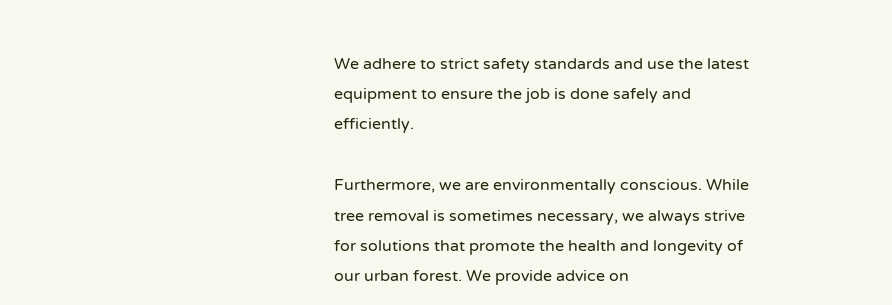We adhere to strict safety standards and use the latest equipment to ensure the job is done safely and efficiently.

Furthermore, we are environmentally conscious. While tree removal is sometimes necessary, we always strive for solutions that promote the health and longevity of our urban forest. We provide advice on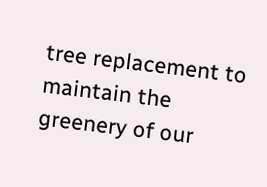tree replacement to maintain the greenery of our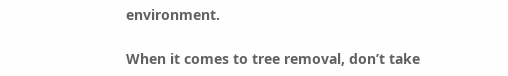environment.

When it comes to tree removal, don’t take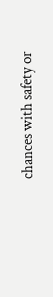chances with safety or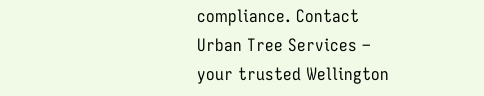compliance. Contact Urban Tree Services – your trusted Wellington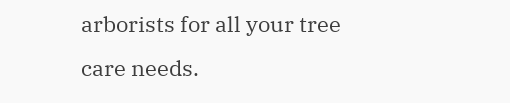arborists for all your tree care needs.